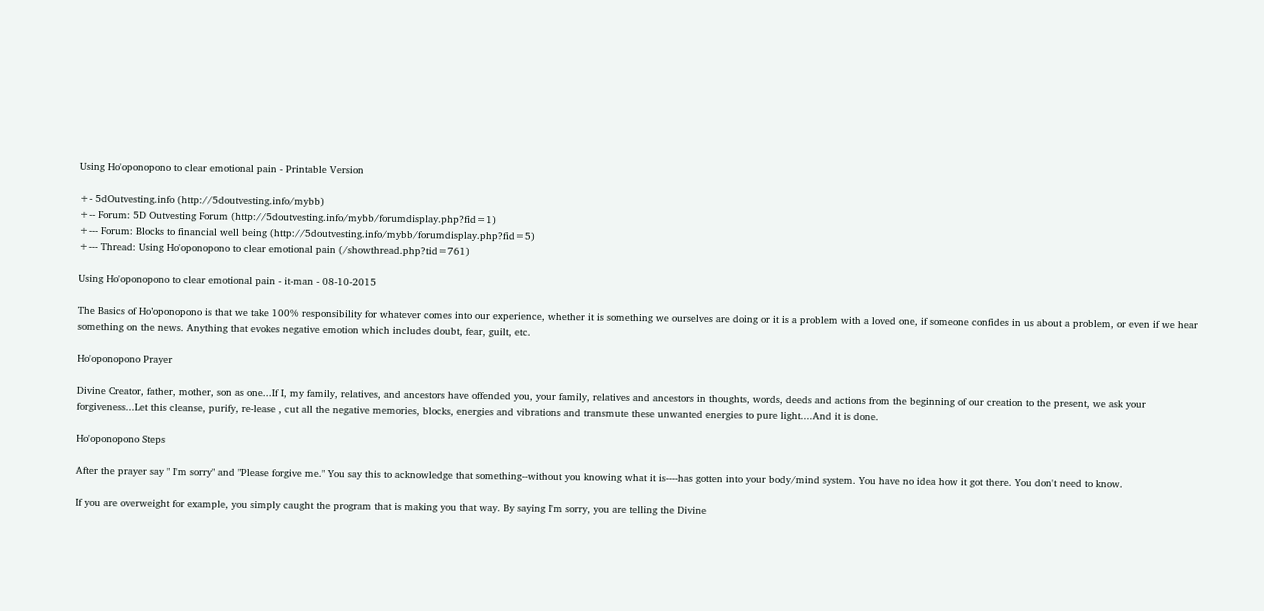Using Ho'oponopono to clear emotional pain - Printable Version

+- 5dOutvesting.info (http://5doutvesting.info/mybb)
+-- Forum: 5D Outvesting Forum (http://5doutvesting.info/mybb/forumdisplay.php?fid=1)
+--- Forum: Blocks to financial well being (http://5doutvesting.info/mybb/forumdisplay.php?fid=5)
+--- Thread: Using Ho'oponopono to clear emotional pain (/showthread.php?tid=761)

Using Ho'oponopono to clear emotional pain - it-man - 08-10-2015

The Basics of Ho’oponopono is that we take 100% responsibility for whatever comes into our experience, whether it is something we ourselves are doing or it is a problem with a loved one, if someone confides in us about a problem, or even if we hear something on the news. Anything that evokes negative emotion which includes doubt, fear, guilt, etc.

Ho'oponopono Prayer

Divine Creator, father, mother, son as one...If I, my family, relatives, and ancestors have offended you, your family, relatives and ancestors in thoughts, words, deeds and actions from the beginning of our creation to the present, we ask your forgiveness...Let this cleanse, purify, re-lease , cut all the negative memories, blocks, energies and vibrations and transmute these unwanted energies to pure light....And it is done.

Ho'oponopono Steps

After the prayer say " I'm sorry" and "Please forgive me." You say this to acknowledge that something--without you knowing what it is----has gotten into your body/mind system. You have no idea how it got there. You don't need to know.

If you are overweight for example, you simply caught the program that is making you that way. By saying I'm sorry, you are telling the Divine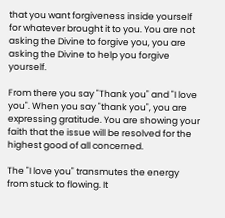that you want forgiveness inside yourself for whatever brought it to you. You are not asking the Divine to forgive you, you are asking the Divine to help you forgive yourself.

From there you say "Thank you" and "I love you". When you say "thank you", you are expressing gratitude. You are showing your faith that the issue will be resolved for the highest good of all concerned.

The "I love you" transmutes the energy from stuck to flowing. It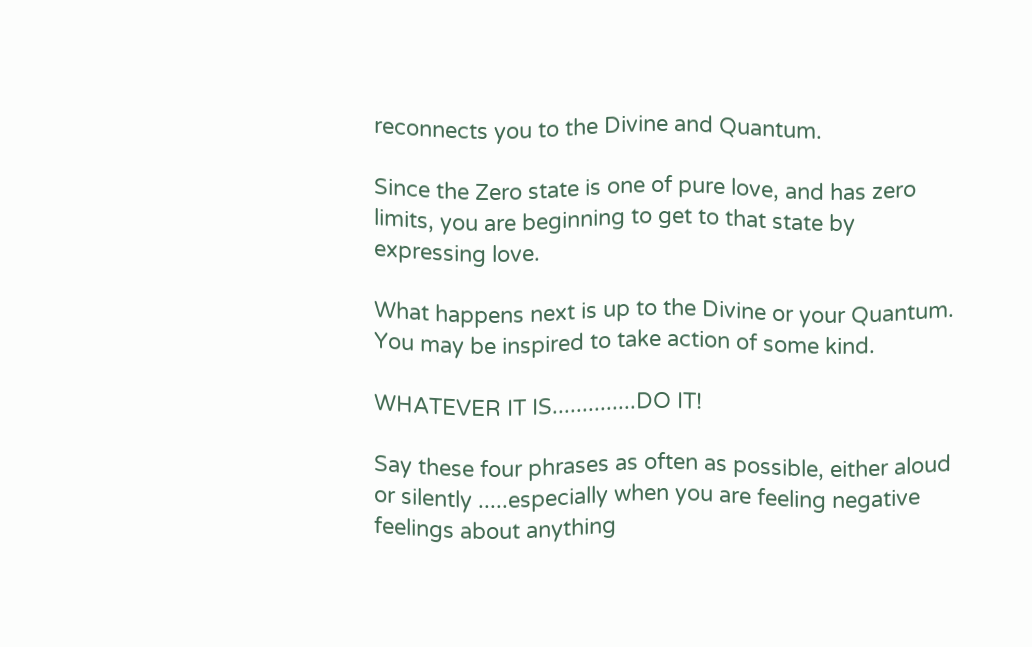reconnects you to the Divine and Quantum.

Since the Zero state is one of pure love, and has zero limits, you are beginning to get to that state by expressing love.

What happens next is up to the Divine or your Quantum. You may be inspired to take action of some kind.

WHATEVER IT IS..............DO IT!

Say these four phrases as often as possible, either aloud or silently .....especially when you are feeling negative feelings about anything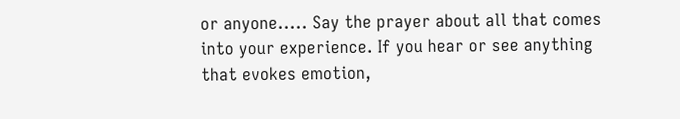or anyone..... Say the prayer about all that comes into your experience. If you hear or see anything that evokes emotion,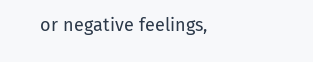or negative feelings,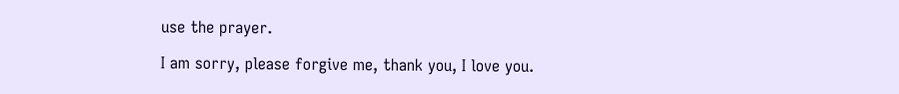use the prayer.

I am sorry, please forgive me, thank you, I love you.